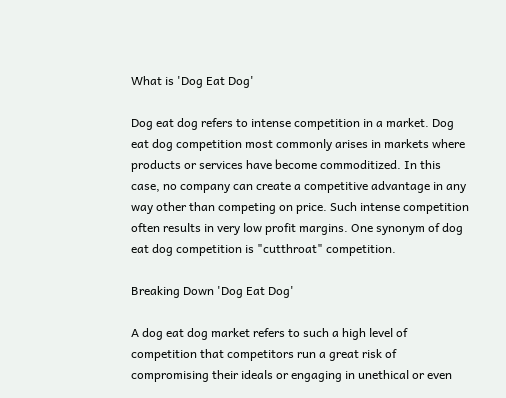What is 'Dog Eat Dog'

Dog eat dog refers to intense competition in a market. Dog eat dog competition most commonly arises in markets where products or services have become commoditized. In this case, no company can create a competitive advantage in any way other than competing on price. Such intense competition often results in very low profit margins. One synonym of dog eat dog competition is "cutthroat" competition.

Breaking Down 'Dog Eat Dog'

A dog eat dog market refers to such a high level of competition that competitors run a great risk of compromising their ideals or engaging in unethical or even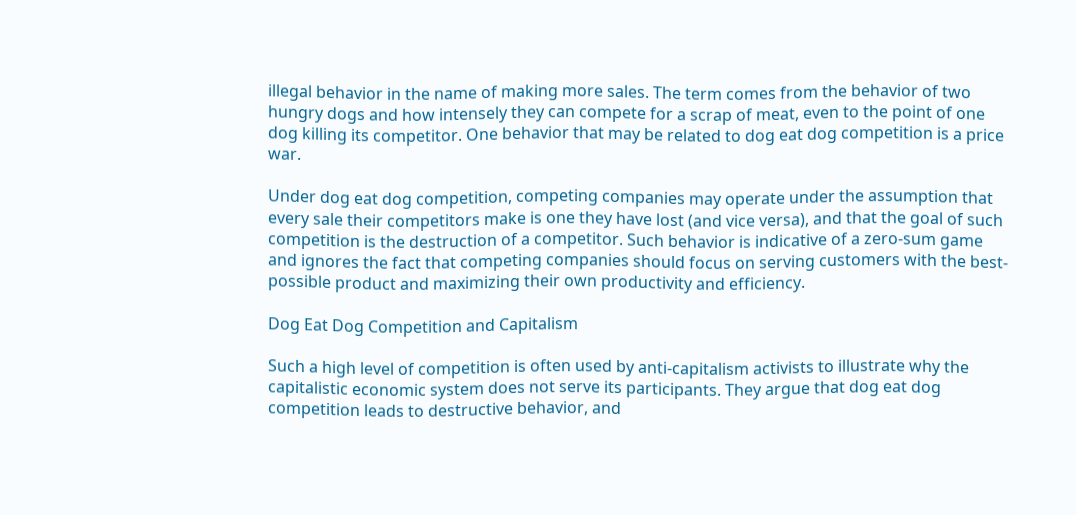illegal behavior in the name of making more sales. The term comes from the behavior of two hungry dogs and how intensely they can compete for a scrap of meat, even to the point of one dog killing its competitor. One behavior that may be related to dog eat dog competition is a price war.

Under dog eat dog competition, competing companies may operate under the assumption that every sale their competitors make is one they have lost (and vice versa), and that the goal of such competition is the destruction of a competitor. Such behavior is indicative of a zero-sum game and ignores the fact that competing companies should focus on serving customers with the best-possible product and maximizing their own productivity and efficiency.

Dog Eat Dog Competition and Capitalism

Such a high level of competition is often used by anti-capitalism activists to illustrate why the capitalistic economic system does not serve its participants. They argue that dog eat dog competition leads to destructive behavior, and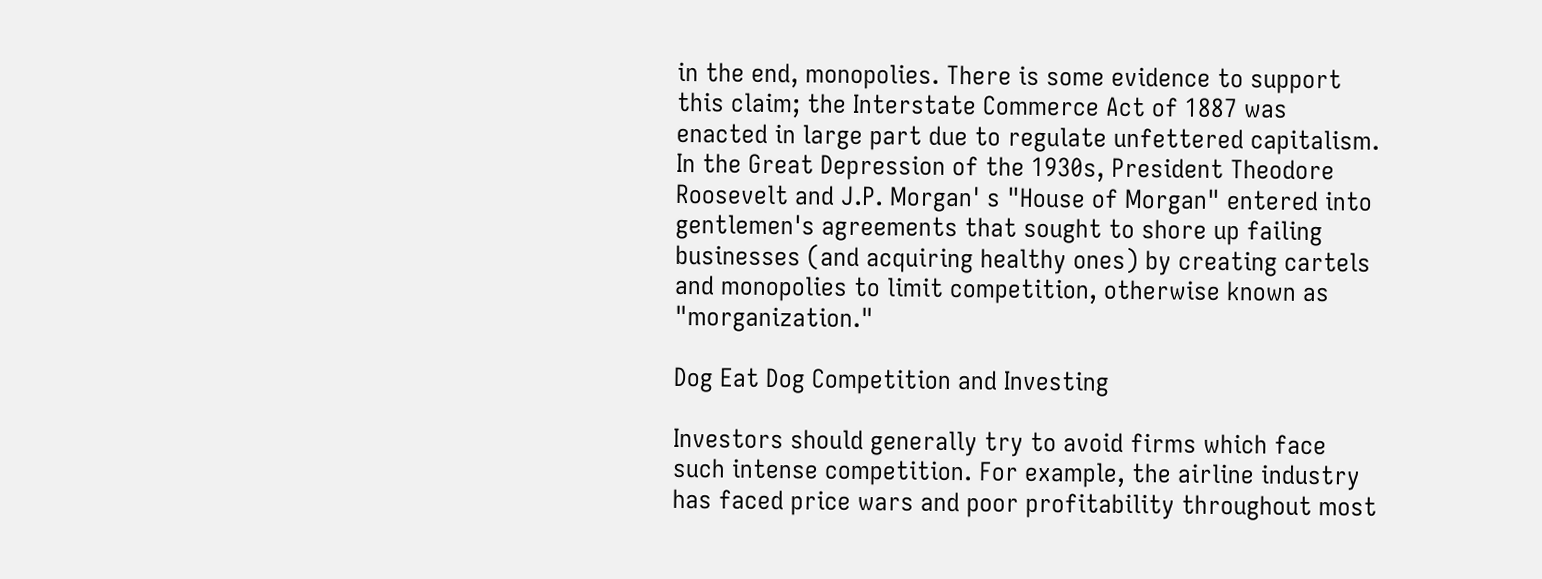in the end, monopolies. There is some evidence to support this claim; the Interstate Commerce Act of 1887 was enacted in large part due to regulate unfettered capitalism. In the Great Depression of the 1930s, President Theodore Roosevelt and J.P. Morgan' s "House of Morgan" entered into gentlemen's agreements that sought to shore up failing businesses (and acquiring healthy ones) by creating cartels and monopolies to limit competition, otherwise known as "morganization."

Dog Eat Dog Competition and Investing

Investors should generally try to avoid firms which face such intense competition. For example, the airline industry has faced price wars and poor profitability throughout most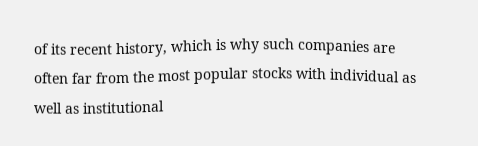of its recent history, which is why such companies are often far from the most popular stocks with individual as well as institutional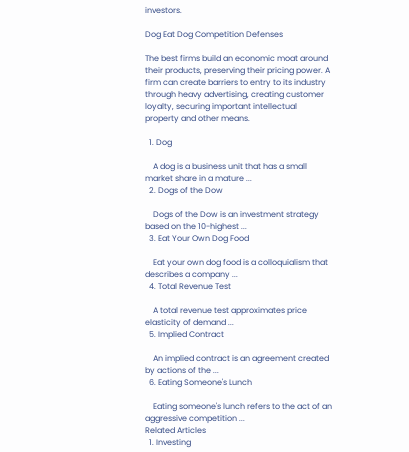investors.

Dog Eat Dog Competition Defenses

The best firms build an economic moat around their products, preserving their pricing power. A firm can create barriers to entry to its industry through heavy advertising, creating customer loyalty, securing important intellectual property and other means.

  1. Dog

    A dog is a business unit that has a small market share in a mature ...
  2. Dogs of the Dow

    Dogs of the Dow is an investment strategy based on the 10-highest ...
  3. Eat Your Own Dog Food

    Eat your own dog food is a colloquialism that describes a company ...
  4. Total Revenue Test

    A total revenue test approximates price elasticity of demand ...
  5. Implied Contract

    An implied contract is an agreement created by actions of the ...
  6. Eating Someone's Lunch

    Eating someone's lunch refers to the act of an aggressive competition ...
Related Articles
  1. Investing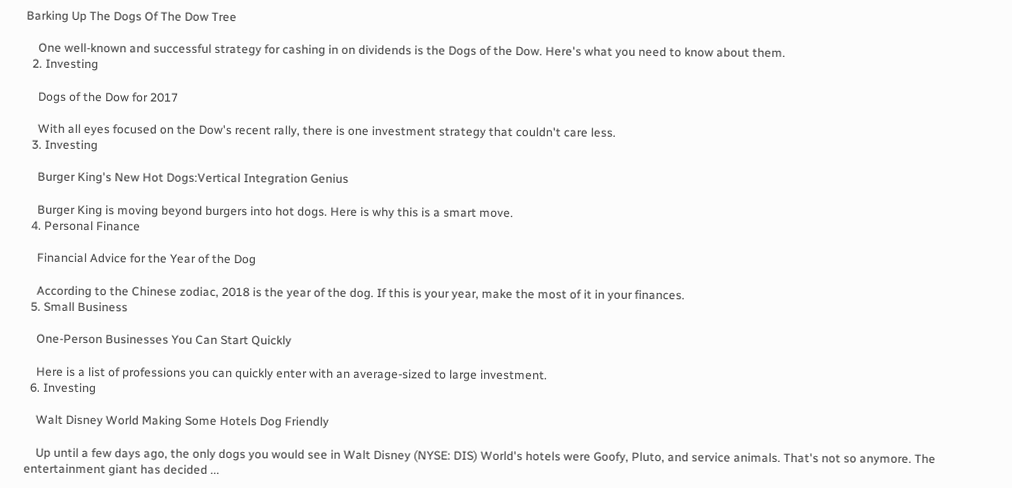Barking Up The Dogs Of The Dow Tree

    One well-known and successful strategy for cashing in on dividends is the Dogs of the Dow. Here's what you need to know about them.
  2. Investing

    Dogs of the Dow for 2017

    With all eyes focused on the Dow's recent rally, there is one investment strategy that couldn't care less.
  3. Investing

    Burger King's New Hot Dogs:Vertical Integration Genius

    Burger King is moving beyond burgers into hot dogs. Here is why this is a smart move.
  4. Personal Finance

    Financial Advice for the Year of the Dog

    According to the Chinese zodiac, 2018 is the year of the dog. If this is your year, make the most of it in your finances.
  5. Small Business

    One-Person Businesses You Can Start Quickly

    Here is a list of professions you can quickly enter with an average-sized to large investment.
  6. Investing

    Walt Disney World Making Some Hotels Dog Friendly

    Up until a few days ago, the only dogs you would see in Walt Disney (NYSE: DIS) World's hotels were Goofy, Pluto, and service animals. That's not so anymore. The entertainment giant has decided ...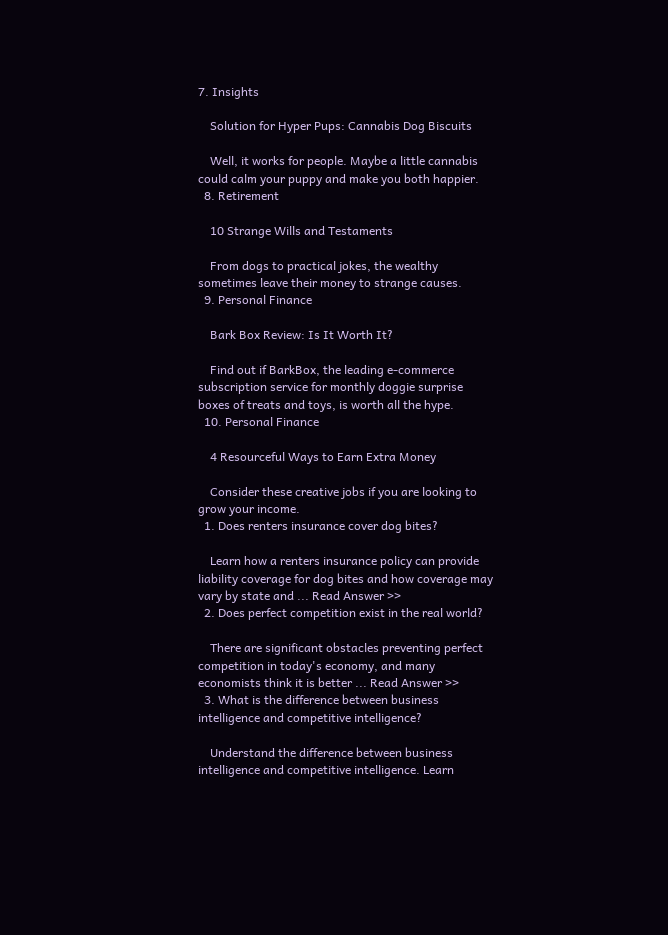7. Insights

    Solution for Hyper Pups: Cannabis Dog Biscuits

    Well, it works for people. Maybe a little cannabis could calm your puppy and make you both happier.
  8. Retirement

    10 Strange Wills and Testaments

    From dogs to practical jokes, the wealthy sometimes leave their money to strange causes.
  9. Personal Finance

    Bark Box Review: Is It Worth It?

    Find out if BarkBox, the leading e-commerce subscription service for monthly doggie surprise boxes of treats and toys, is worth all the hype.
  10. Personal Finance

    4 Resourceful Ways to Earn Extra Money

    Consider these creative jobs if you are looking to grow your income.
  1. Does renters insurance cover dog bites?

    Learn how a renters insurance policy can provide liability coverage for dog bites and how coverage may vary by state and ... Read Answer >>
  2. Does perfect competition exist in the real world?

    There are significant obstacles preventing perfect competition in today's economy, and many economists think it is better ... Read Answer >>
  3. What is the difference between business intelligence and competitive intelligence?

    Understand the difference between business intelligence and competitive intelligence. Learn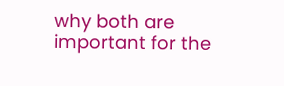why both are important for the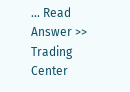... Read Answer >>
Trading Center